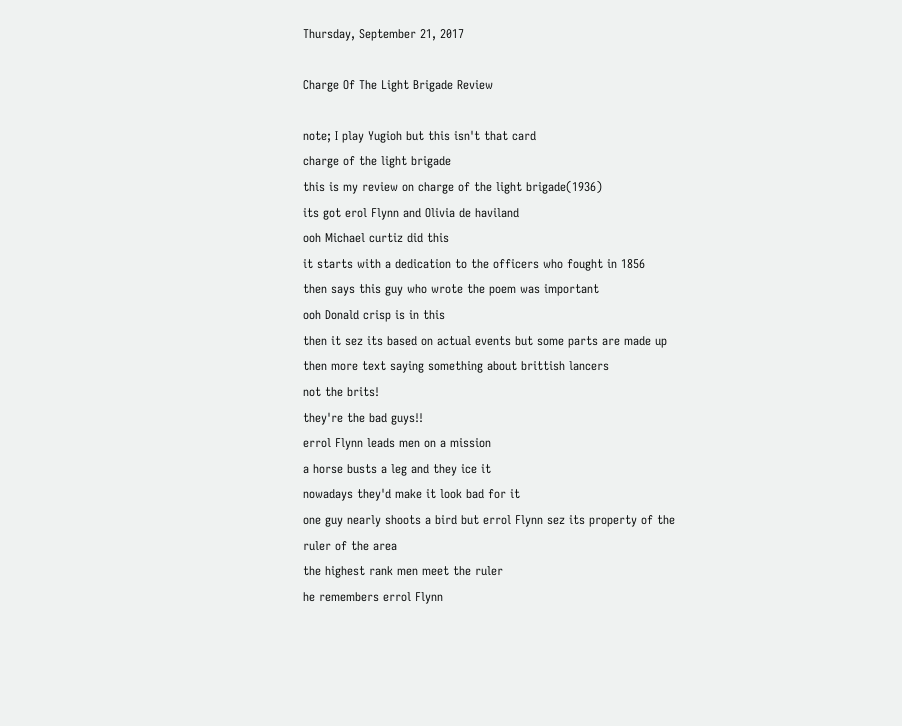Thursday, September 21, 2017

Charge Of The Light Brigade Review

note; I play Yugioh but this isn't that card
charge of the light brigade
this is my review on charge of the light brigade(1936)
its got erol Flynn and Olivia de haviland
ooh Michael curtiz did this
it starts with a dedication to the officers who fought in 1856
then says this guy who wrote the poem was important
ooh Donald crisp is in this
then it sez its based on actual events but some parts are made up
then more text saying something about brittish lancers
not the brits!
they're the bad guys!!
errol Flynn leads men on a mission
a horse busts a leg and they ice it
nowadays they'd make it look bad for it
one guy nearly shoots a bird but errol Flynn sez its property of the ruler of the area
the highest rank men meet the ruler
he remembers errol Flynn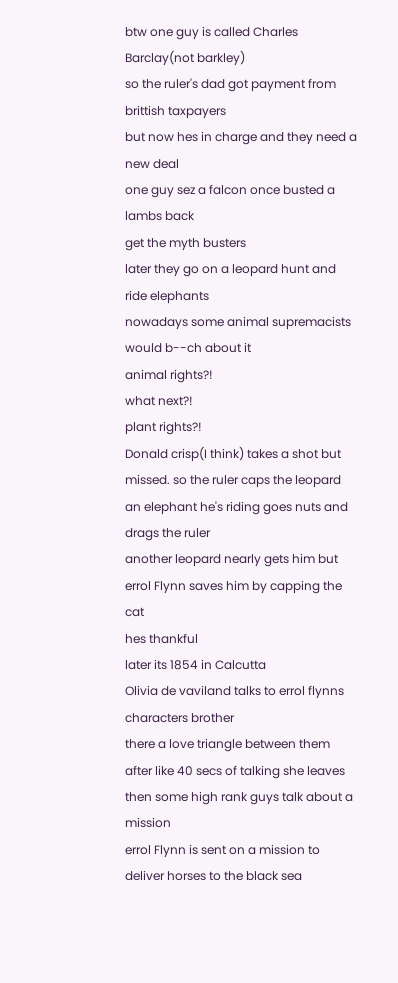btw one guy is called Charles Barclay(not barkley)
so the ruler's dad got payment from brittish taxpayers
but now hes in charge and they need a new deal
one guy sez a falcon once busted a lambs back
get the myth busters
later they go on a leopard hunt and ride elephants
nowadays some animal supremacists would b--ch about it
animal rights?!
what next?!
plant rights?!
Donald crisp(I think) takes a shot but missed. so the ruler caps the leopard
an elephant he's riding goes nuts and drags the ruler
another leopard nearly gets him but errol Flynn saves him by capping the cat
hes thankful
later its 1854 in Calcutta
Olivia de vaviland talks to errol flynns characters brother
there a love triangle between them
after like 40 secs of talking she leaves
then some high rank guys talk about a mission
errol Flynn is sent on a mission to deliver horses to the black sea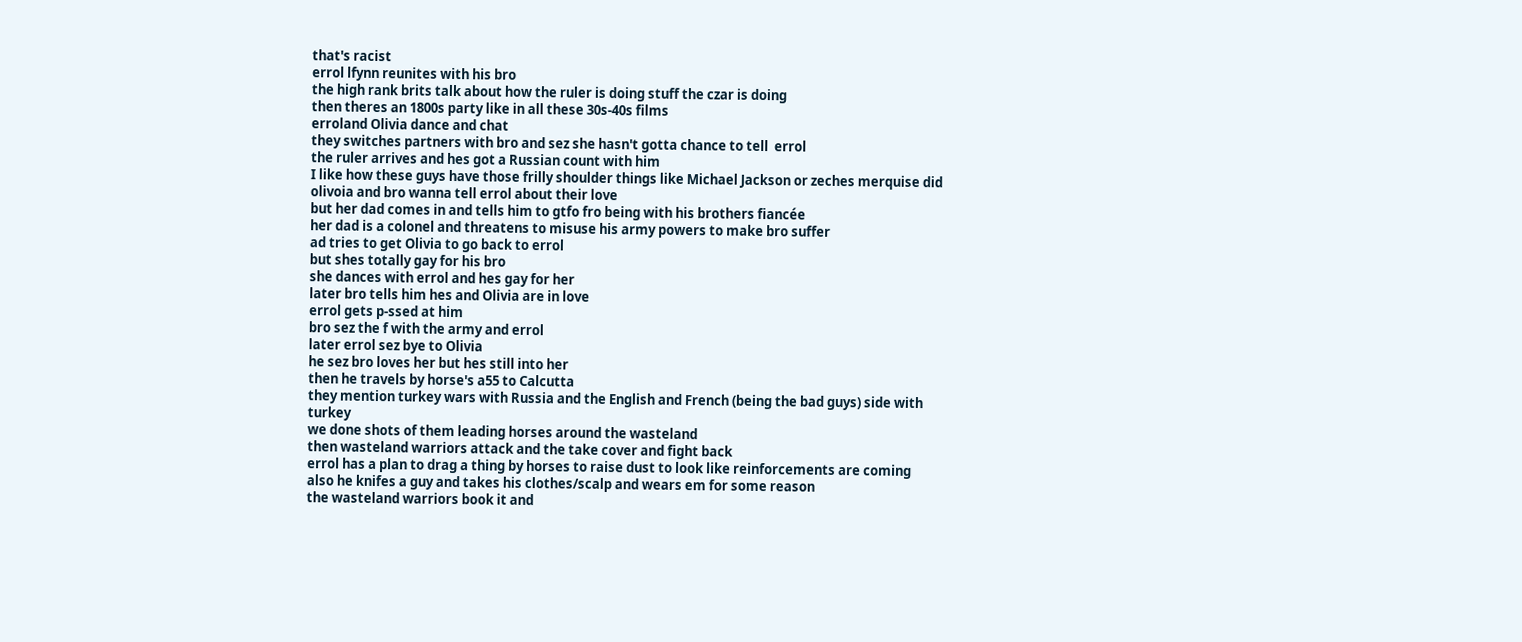that's racist
errol lfynn reunites with his bro
the high rank brits talk about how the ruler is doing stuff the czar is doing
then theres an 1800s party like in all these 30s-40s films
erroland Olivia dance and chat
they switches partners with bro and sez she hasn't gotta chance to tell  errol
the ruler arrives and hes got a Russian count with him
I like how these guys have those frilly shoulder things like Michael Jackson or zeches merquise did
olivoia and bro wanna tell errol about their love
but her dad comes in and tells him to gtfo fro being with his brothers fiancée
her dad is a colonel and threatens to misuse his army powers to make bro suffer
ad tries to get Olivia to go back to errol
but shes totally gay for his bro
she dances with errol and hes gay for her
later bro tells him hes and Olivia are in love
errol gets p-ssed at him
bro sez the f with the army and errol
later errol sez bye to Olivia
he sez bro loves her but hes still into her
then he travels by horse's a55 to Calcutta
they mention turkey wars with Russia and the English and French (being the bad guys) side with turkey
we done shots of them leading horses around the wasteland
then wasteland warriors attack and the take cover and fight back
errol has a plan to drag a thing by horses to raise dust to look like reinforcements are coming
also he knifes a guy and takes his clothes/scalp and wears em for some reason
the wasteland warriors book it and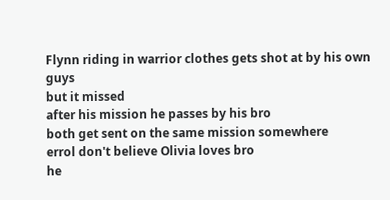Flynn riding in warrior clothes gets shot at by his own guys
but it missed
after his mission he passes by his bro
both get sent on the same mission somewhere
errol don't believe Olivia loves bro
he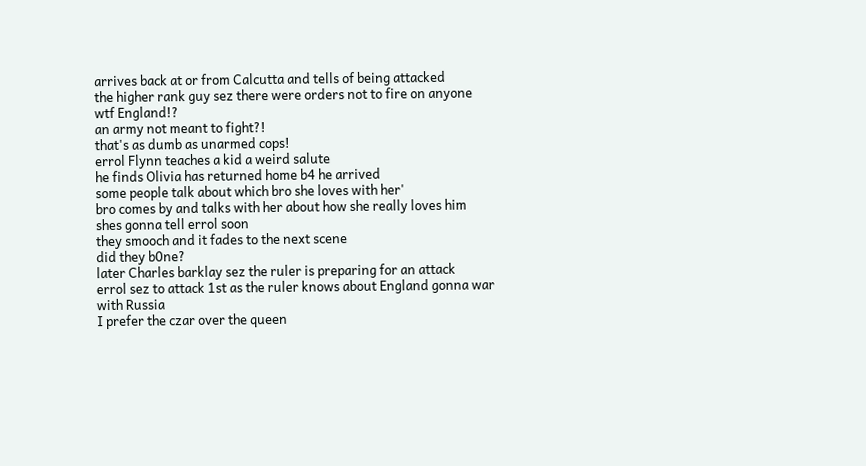arrives back at or from Calcutta and tells of being attacked
the higher rank guy sez there were orders not to fire on anyone
wtf England!?
an army not meant to fight?!
that's as dumb as unarmed cops!
errol Flynn teaches a kid a weird salute
he finds Olivia has returned home b4 he arrived
some people talk about which bro she loves with her'
bro comes by and talks with her about how she really loves him
shes gonna tell errol soon
they smooch and it fades to the next scene
did they b0ne?
later Charles barklay sez the ruler is preparing for an attack
errol sez to attack 1st as the ruler knows about England gonna war with Russia
I prefer the czar over the queen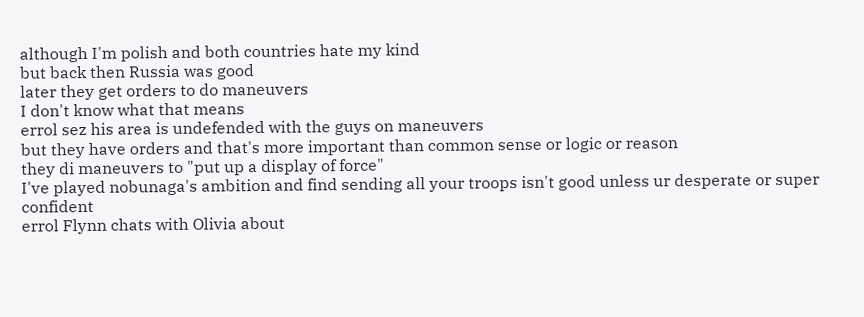although I'm polish and both countries hate my kind
but back then Russia was good
later they get orders to do maneuvers
I don't know what that means
errol sez his area is undefended with the guys on maneuvers
but they have orders and that's more important than common sense or logic or reason
they di maneuvers to "put up a display of force"
I've played nobunaga's ambition and find sending all your troops isn't good unless ur desperate or super confident
errol Flynn chats with Olivia about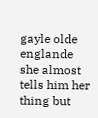gayle olde englande
she almost tells him her thing but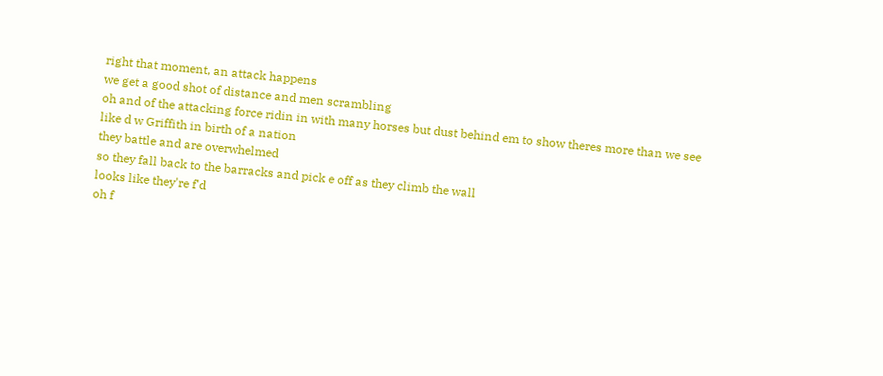right that moment, an attack happens
we get a good shot of distance and men scrambling
oh and of the attacking force ridin in with many horses but dust behind em to show theres more than we see
like d w Griffith in birth of a nation
they battle and are overwhelmed
so they fall back to the barracks and pick e off as they climb the wall
looks like they're f'd
oh f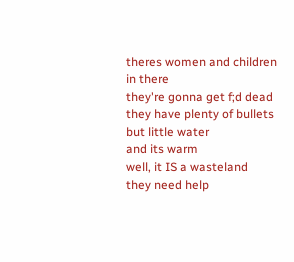theres women and children in there
they're gonna get f;d dead
they have plenty of bullets but little water
and its warm
well, it IS a wasteland
they need help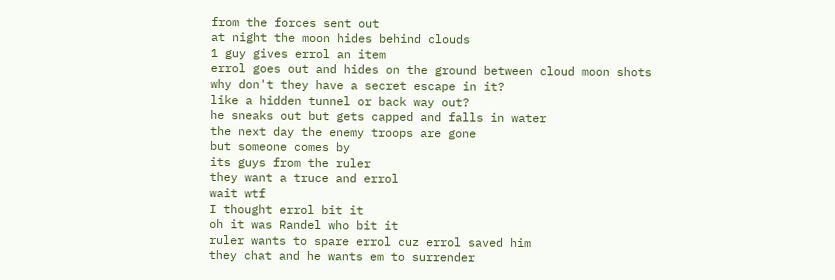from the forces sent out
at night the moon hides behind clouds
1 guy gives errol an item
errol goes out and hides on the ground between cloud moon shots
why don't they have a secret escape in it?
like a hidden tunnel or back way out?
he sneaks out but gets capped and falls in water
the next day the enemy troops are gone
but someone comes by
its guys from the ruler
they want a truce and errol
wait wtf
I thought errol bit it
oh it was Randel who bit it
ruler wants to spare errol cuz errol saved him
they chat and he wants em to surrender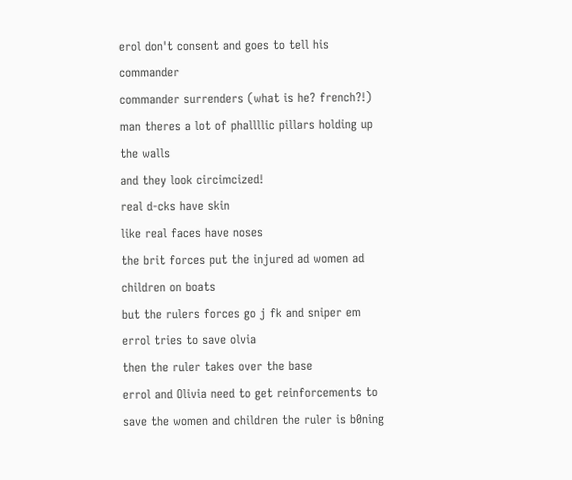erol don't consent and goes to tell his commander
commander surrenders (what is he? french?!)
man theres a lot of phallllic pillars holding up the walls
and they look circimcized!
real d-cks have skin
like real faces have noses
the brit forces put the injured ad women ad children on boats
but the rulers forces go j fk and sniper em
errol tries to save olvia
then the ruler takes over the base
errol and Olivia need to get reinforcements to save the women and children the ruler is b0ning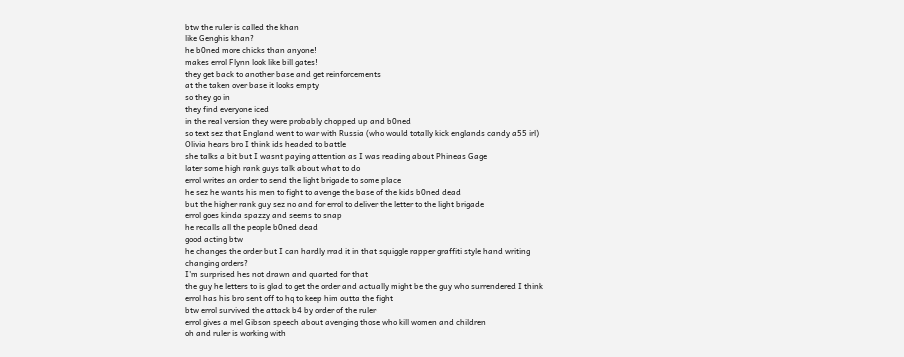btw the ruler is called the khan
like Genghis khan?
he b0ned more chicks than anyone!
makes errol Flynn look like bill gates!
they get back to another base and get reinforcements
at the taken over base it looks empty
so they go in
they find everyone iced
in the real version they were probably chopped up and b0ned
so text sez that England went to war with Russia (who would totally kick englands candy a55 irl)
Olivia hears bro I think ids headed to battle
she talks a bit but I wasnt paying attention as I was reading about Phineas Gage
later some high rank guys talk about what to do
errol writes an order to send the light brigade to some place
he sez he wants his men to fight to avenge the base of the kids b0ned dead
but the higher rank guy sez no and for errol to deliver the letter to the light brigade
errol goes kinda spazzy and seems to snap
he recalls all the people b0ned dead
good acting btw
he changes the order but I can hardly rrad it in that squiggle rapper graffiti style hand writing
changing orders?
I'm surprised hes not drawn and quarted for that
the guy he letters to is glad to get the order and actually might be the guy who surrendered I think
errol has his bro sent off to hq to keep him outta the fight
btw errol survived the attack b4 by order of the ruler
errol gives a mel Gibson speech about avenging those who kill women and children
oh and ruler is working with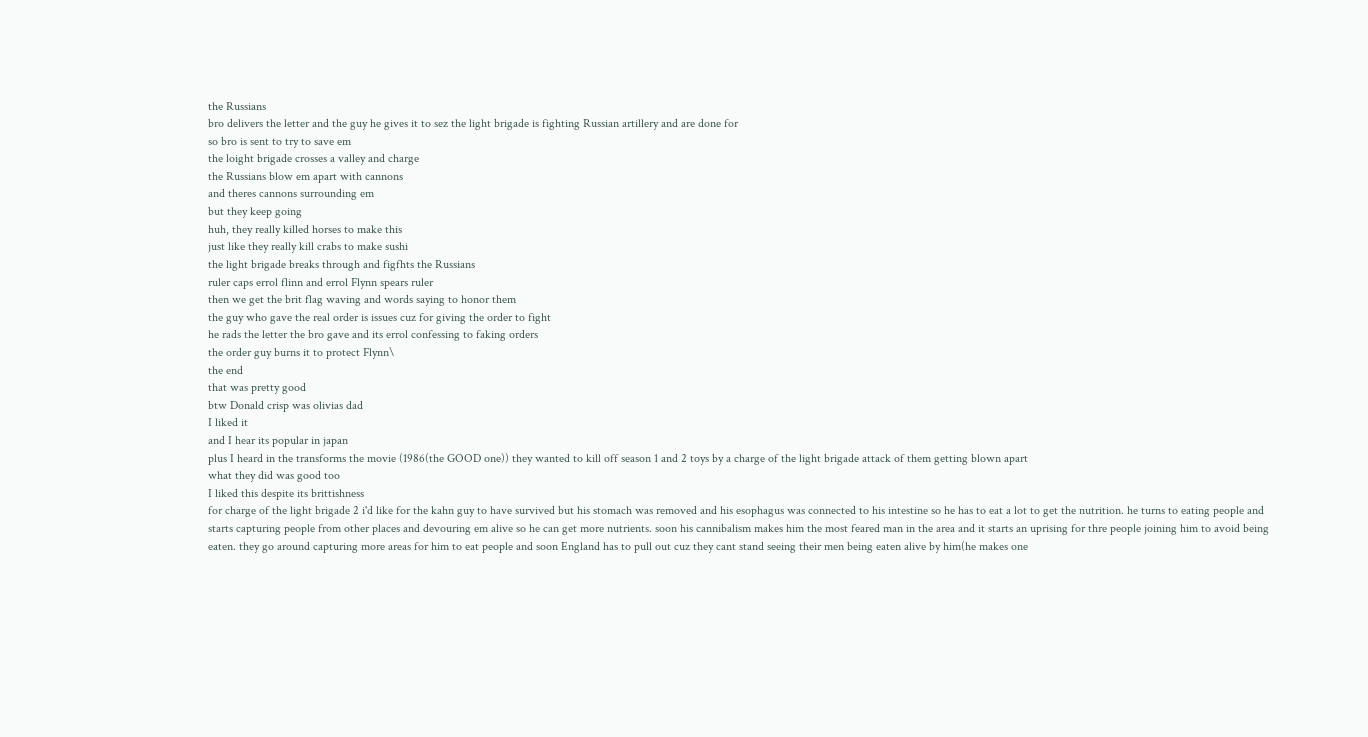the Russians
bro delivers the letter and the guy he gives it to sez the light brigade is fighting Russian artillery and are done for
so bro is sent to try to save em
the loight brigade crosses a valley and charge
the Russians blow em apart with cannons
and theres cannons surrounding em
but they keep going
huh, they really killed horses to make this
just like they really kill crabs to make sushi
the light brigade breaks through and figfhts the Russians
ruler caps errol flinn and errol Flynn spears ruler
then we get the brit flag waving and words saying to honor them
the guy who gave the real order is issues cuz for giving the order to fight
he rads the letter the bro gave and its errol confessing to faking orders
the order guy burns it to protect Flynn\
the end
that was pretty good
btw Donald crisp was olivias dad
I liked it
and I hear its popular in japan
plus I heard in the transforms the movie (1986(the GOOD one)) they wanted to kill off season 1 and 2 toys by a charge of the light brigade attack of them getting blown apart
what they did was good too
I liked this despite its brittishness
for charge of the light brigade 2 i'd like for the kahn guy to have survived but his stomach was removed and his esophagus was connected to his intestine so he has to eat a lot to get the nutrition. he turns to eating people and starts capturing people from other places and devouring em alive so he can get more nutrients. soon his cannibalism makes him the most feared man in the area and it starts an uprising for thre people joining him to avoid being eaten. they go around capturing more areas for him to eat people and soon England has to pull out cuz they cant stand seeing their men being eaten alive by him(he makes one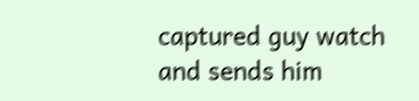captured guy watch and sends him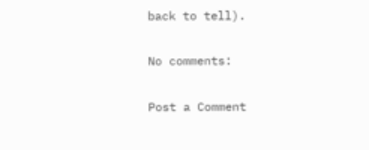back to tell).

No comments:

Post a Comment